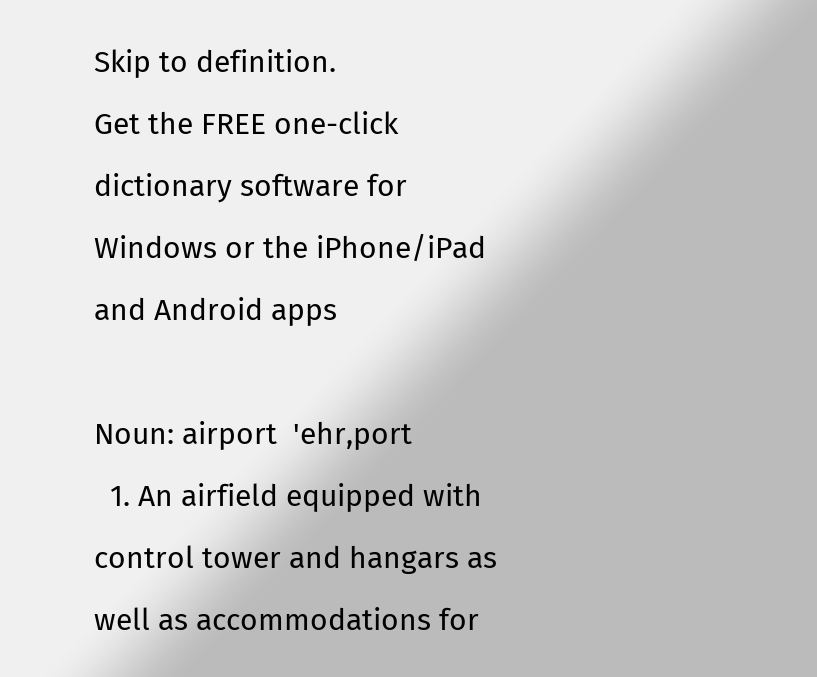Skip to definition.
Get the FREE one-click dictionary software for Windows or the iPhone/iPad and Android apps

Noun: airport  'ehr,port
  1. An airfield equipped with control tower and hangars as well as accommodations for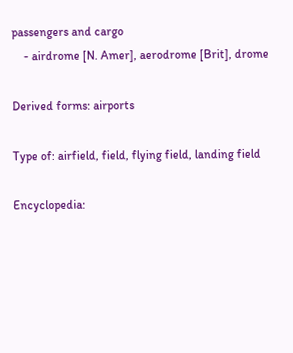passengers and cargo
    - airdrome [N. Amer], aerodrome [Brit], drome

Derived forms: airports

Type of: airfield, field, flying field, landing field

Encyclopedia: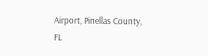Airport, Pinellas County, FL